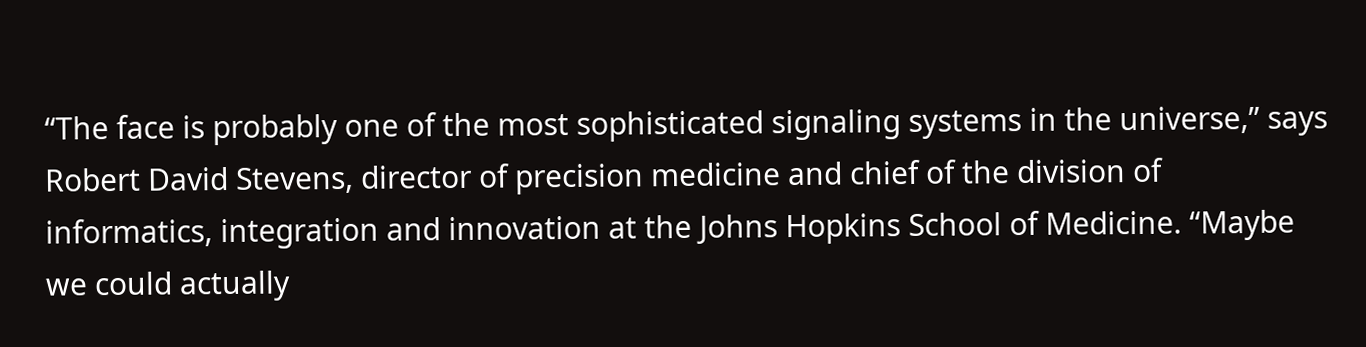“The face is probably one of the most sophisticated signaling systems in the universe,” says Robert David Stevens, director of precision medicine and chief of the division of informatics, integration and innovation at the Johns Hopkins School of Medicine. “Maybe we could actually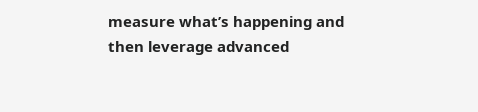measure what’s happening and then leverage advanced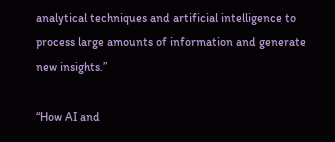analytical techniques and artificial intelligence to process large amounts of information and generate new insights.”

“How AI and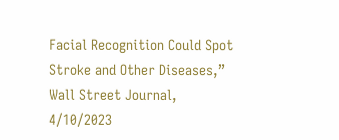Facial Recognition Could Spot Stroke and Other Diseases,” Wall Street Journal, 4/10/2023